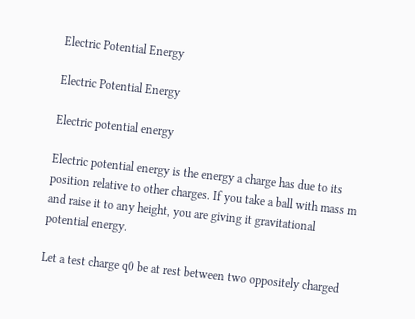Electric Potential Energy

Electric Potential Energy

Electric potential energy

Electric potential energy is the energy a charge has due to its position relative to other charges. If you take a ball with mass m and raise it to any height, you are giving it gravitational potential energy.

Let a test charge q0 be at rest between two oppositely charged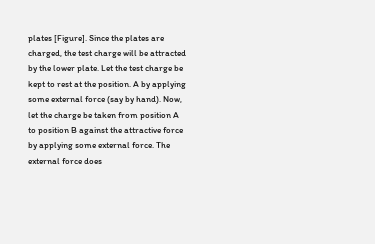plates [Figure]. Since the plates are charged, the test charge will be attracted by the lower plate. Let the test charge be kept to rest at the position. A by applying some external force (say by hand). Now, let the charge be taken from position A to position B against the attractive force by applying some external force. The external force does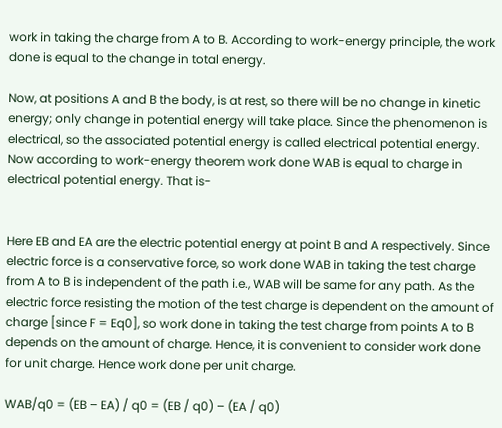work in taking the charge from A to B. According to work-energy principle, the work done is equal to the change in total energy.

Now, at positions A and B the body, is at rest, so there will be no change in kinetic energy; only change in potential energy will take place. Since the phenomenon is electrical, so the associated potential energy is called electrical potential energy. Now according to work-energy theorem work done WAB is equal to charge in electrical potential energy. That is-


Here EB and EA are the electric potential energy at point B and A respectively. Since electric force is a conservative force, so work done WAB in taking the test charge from A to B is independent of the path i.e., WAB will be same for any path. As the electric force resisting the motion of the test charge is dependent on the amount of charge [since F = Eq0], so work done in taking the test charge from points A to B depends on the amount of charge. Hence, it is convenient to consider work done for unit charge. Hence work done per unit charge.

WAB/q0 = (EB – EA) / q0 = (EB / q0) – (EA / q0)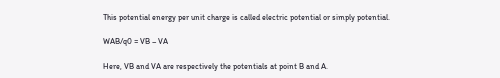This potential energy per unit charge is called electric potential or simply potential.

WAB/q0 = VB – VA

Here, VB and VA are respectively the potentials at point B and A.